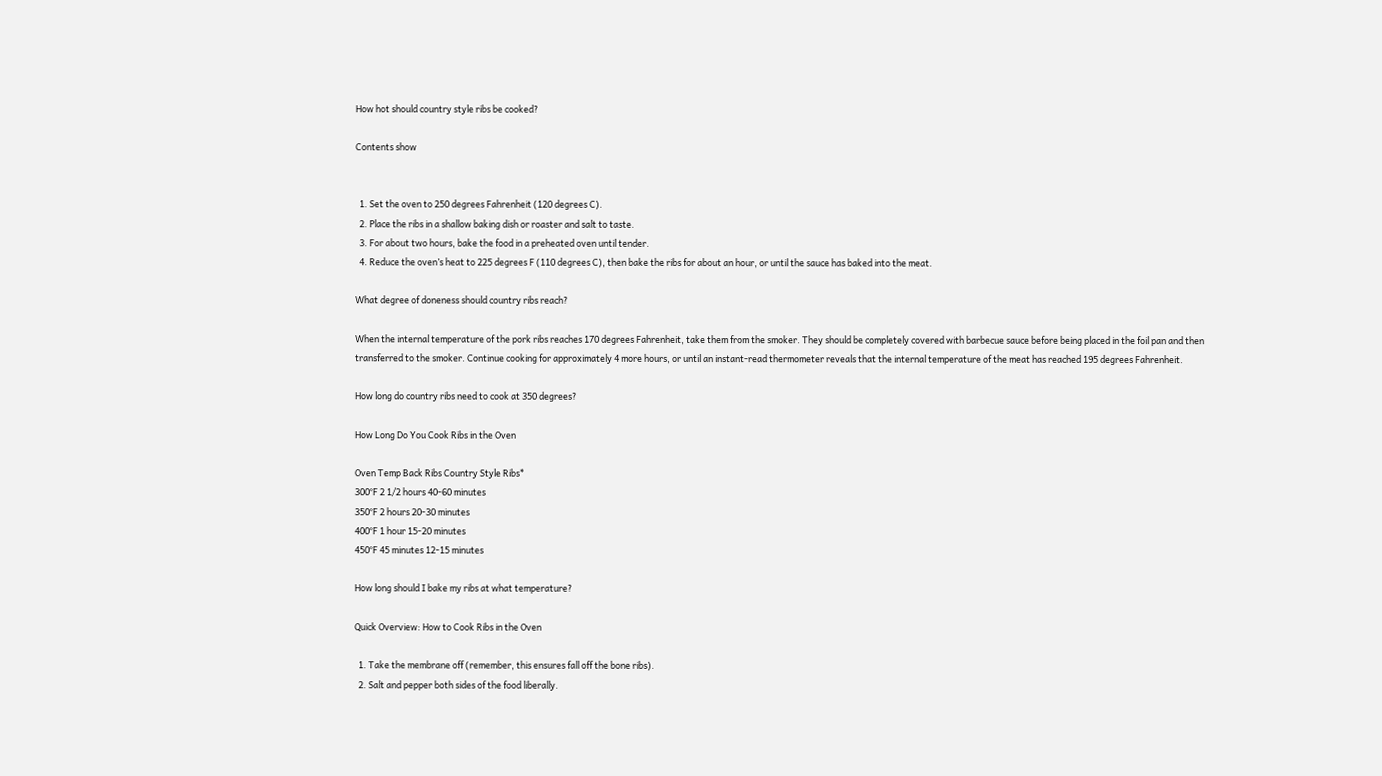How hot should country style ribs be cooked?

Contents show


  1. Set the oven to 250 degrees Fahrenheit (120 degrees C).
  2. Place the ribs in a shallow baking dish or roaster and salt to taste.
  3. For about two hours, bake the food in a preheated oven until tender.
  4. Reduce the oven’s heat to 225 degrees F (110 degrees C), then bake the ribs for about an hour, or until the sauce has baked into the meat.

What degree of doneness should country ribs reach?

When the internal temperature of the pork ribs reaches 170 degrees Fahrenheit, take them from the smoker. They should be completely covered with barbecue sauce before being placed in the foil pan and then transferred to the smoker. Continue cooking for approximately 4 more hours, or until an instant-read thermometer reveals that the internal temperature of the meat has reached 195 degrees Fahrenheit.

How long do country ribs need to cook at 350 degrees?

How Long Do You Cook Ribs in the Oven

Oven Temp Back Ribs Country Style Ribs*
300°F 2 1/2 hours 40-60 minutes
350°F 2 hours 20-30 minutes
400°F 1 hour 15-20 minutes
450°F 45 minutes 12-15 minutes

How long should I bake my ribs at what temperature?

Quick Overview: How to Cook Ribs in the Oven

  1. Take the membrane off (remember, this ensures fall off the bone ribs).
  2. Salt and pepper both sides of the food liberally.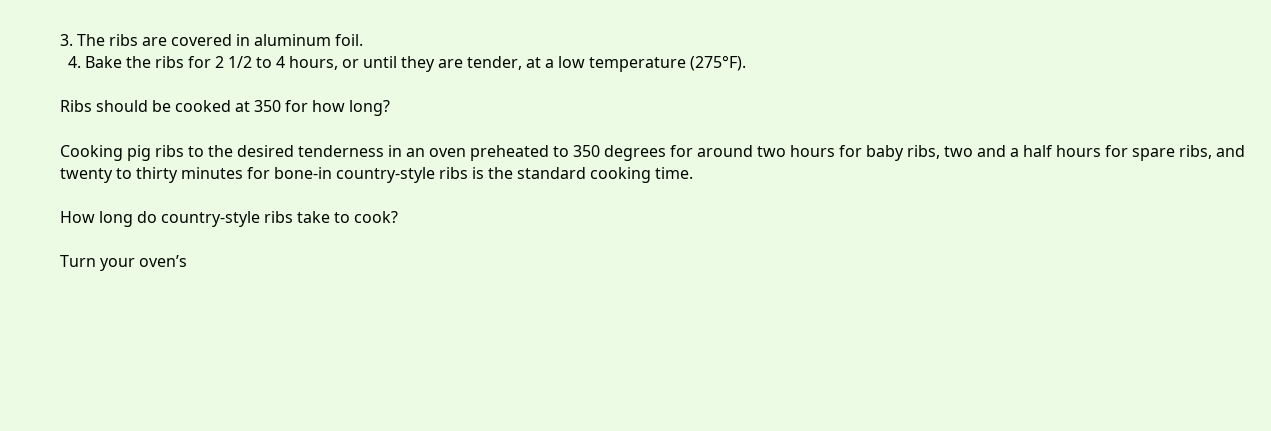3. The ribs are covered in aluminum foil.
  4. Bake the ribs for 2 1/2 to 4 hours, or until they are tender, at a low temperature (275°F).

Ribs should be cooked at 350 for how long?

Cooking pig ribs to the desired tenderness in an oven preheated to 350 degrees for around two hours for baby ribs, two and a half hours for spare ribs, and twenty to thirty minutes for bone-in country-style ribs is the standard cooking time.

How long do country-style ribs take to cook?

Turn your oven’s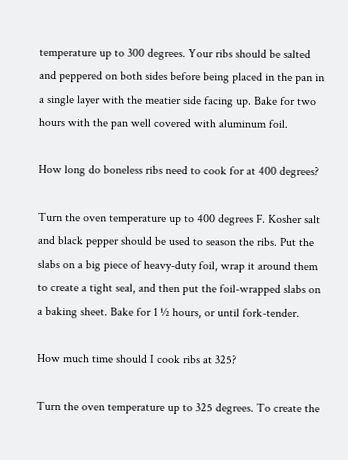temperature up to 300 degrees. Your ribs should be salted and peppered on both sides before being placed in the pan in a single layer with the meatier side facing up. Bake for two hours with the pan well covered with aluminum foil.

How long do boneless ribs need to cook for at 400 degrees?

Turn the oven temperature up to 400 degrees F. Kosher salt and black pepper should be used to season the ribs. Put the slabs on a big piece of heavy-duty foil, wrap it around them to create a tight seal, and then put the foil-wrapped slabs on a baking sheet. Bake for 1 ½ hours, or until fork-tender.

How much time should I cook ribs at 325?

Turn the oven temperature up to 325 degrees. To create the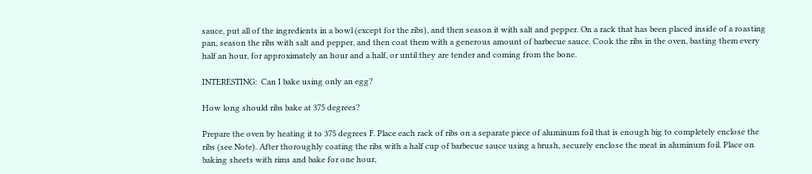sauce, put all of the ingredients in a bowl (except for the ribs), and then season it with salt and pepper. On a rack that has been placed inside of a roasting pan, season the ribs with salt and pepper, and then coat them with a generous amount of barbecue sauce. Cook the ribs in the oven, basting them every half an hour, for approximately an hour and a half, or until they are tender and coming from the bone.

INTERESTING:  Can I bake using only an egg?

How long should ribs bake at 375 degrees?

Prepare the oven by heating it to 375 degrees F. Place each rack of ribs on a separate piece of aluminum foil that is enough big to completely enclose the ribs (see Note). After thoroughly coating the ribs with a half cup of barbecue sauce using a brush, securely enclose the meat in aluminum foil. Place on baking sheets with rims and bake for one hour,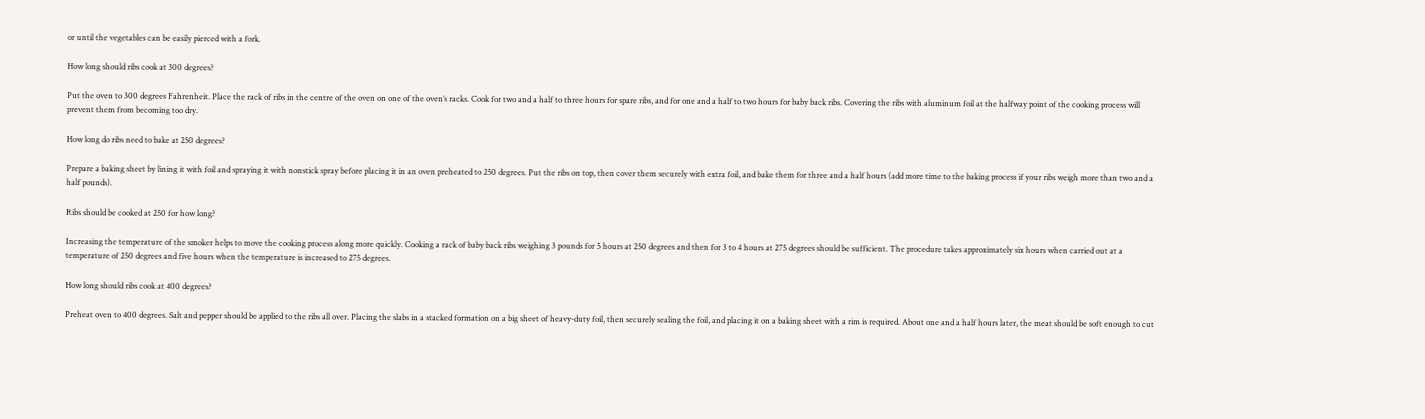or until the vegetables can be easily pierced with a fork.

How long should ribs cook at 300 degrees?

Put the oven to 300 degrees Fahrenheit. Place the rack of ribs in the centre of the oven on one of the oven’s racks. Cook for two and a half to three hours for spare ribs, and for one and a half to two hours for baby back ribs. Covering the ribs with aluminum foil at the halfway point of the cooking process will prevent them from becoming too dry.

How long do ribs need to bake at 250 degrees?

Prepare a baking sheet by lining it with foil and spraying it with nonstick spray before placing it in an oven preheated to 250 degrees. Put the ribs on top, then cover them securely with extra foil, and bake them for three and a half hours (add more time to the baking process if your ribs weigh more than two and a half pounds).

Ribs should be cooked at 250 for how long?

Increasing the temperature of the smoker helps to move the cooking process along more quickly. Cooking a rack of baby back ribs weighing 3 pounds for 5 hours at 250 degrees and then for 3 to 4 hours at 275 degrees should be sufficient. The procedure takes approximately six hours when carried out at a temperature of 250 degrees and five hours when the temperature is increased to 275 degrees.

How long should ribs cook at 400 degrees?

Preheat oven to 400 degrees. Salt and pepper should be applied to the ribs all over. Placing the slabs in a stacked formation on a big sheet of heavy-duty foil, then securely sealing the foil, and placing it on a baking sheet with a rim is required. About one and a half hours later, the meat should be soft enough to cut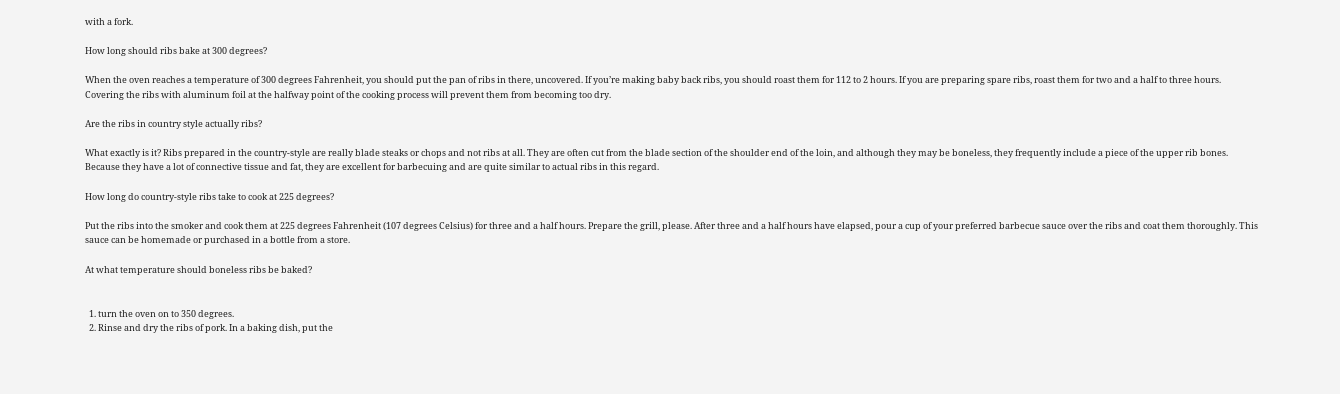with a fork.

How long should ribs bake at 300 degrees?

When the oven reaches a temperature of 300 degrees Fahrenheit, you should put the pan of ribs in there, uncovered. If you’re making baby back ribs, you should roast them for 112 to 2 hours. If you are preparing spare ribs, roast them for two and a half to three hours. Covering the ribs with aluminum foil at the halfway point of the cooking process will prevent them from becoming too dry.

Are the ribs in country style actually ribs?

What exactly is it? Ribs prepared in the country-style are really blade steaks or chops and not ribs at all. They are often cut from the blade section of the shoulder end of the loin, and although they may be boneless, they frequently include a piece of the upper rib bones. Because they have a lot of connective tissue and fat, they are excellent for barbecuing and are quite similar to actual ribs in this regard.

How long do country-style ribs take to cook at 225 degrees?

Put the ribs into the smoker and cook them at 225 degrees Fahrenheit (107 degrees Celsius) for three and a half hours. Prepare the grill, please. After three and a half hours have elapsed, pour a cup of your preferred barbecue sauce over the ribs and coat them thoroughly. This sauce can be homemade or purchased in a bottle from a store.

At what temperature should boneless ribs be baked?


  1. turn the oven on to 350 degrees.
  2. Rinse and dry the ribs of pork. In a baking dish, put the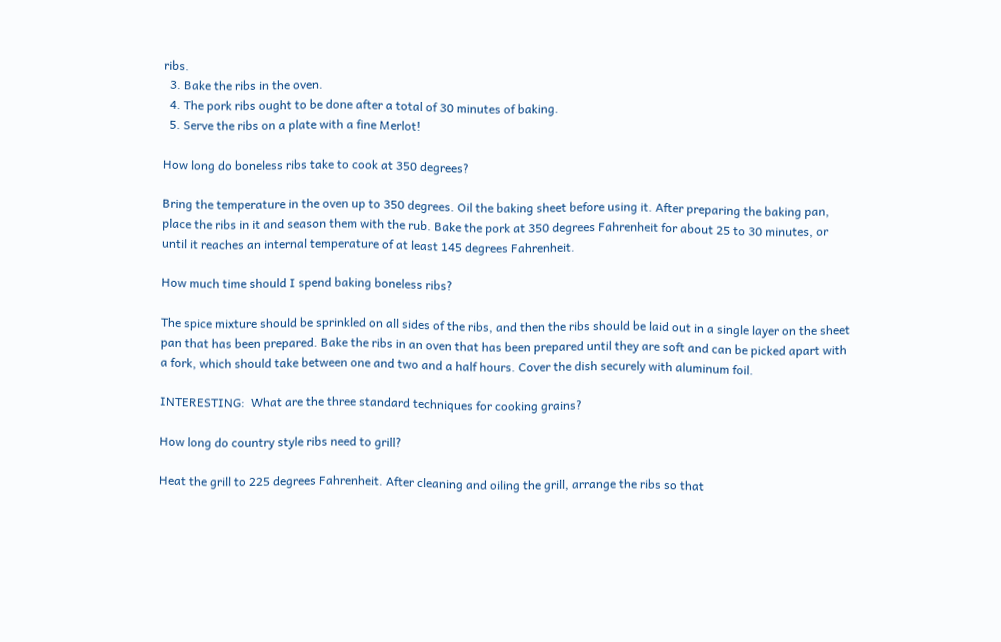ribs.
  3. Bake the ribs in the oven.
  4. The pork ribs ought to be done after a total of 30 minutes of baking.
  5. Serve the ribs on a plate with a fine Merlot!

How long do boneless ribs take to cook at 350 degrees?

Bring the temperature in the oven up to 350 degrees. Oil the baking sheet before using it. After preparing the baking pan, place the ribs in it and season them with the rub. Bake the pork at 350 degrees Fahrenheit for about 25 to 30 minutes, or until it reaches an internal temperature of at least 145 degrees Fahrenheit.

How much time should I spend baking boneless ribs?

The spice mixture should be sprinkled on all sides of the ribs, and then the ribs should be laid out in a single layer on the sheet pan that has been prepared. Bake the ribs in an oven that has been prepared until they are soft and can be picked apart with a fork, which should take between one and two and a half hours. Cover the dish securely with aluminum foil.

INTERESTING:  What are the three standard techniques for cooking grains?

How long do country style ribs need to grill?

Heat the grill to 225 degrees Fahrenheit. After cleaning and oiling the grill, arrange the ribs so that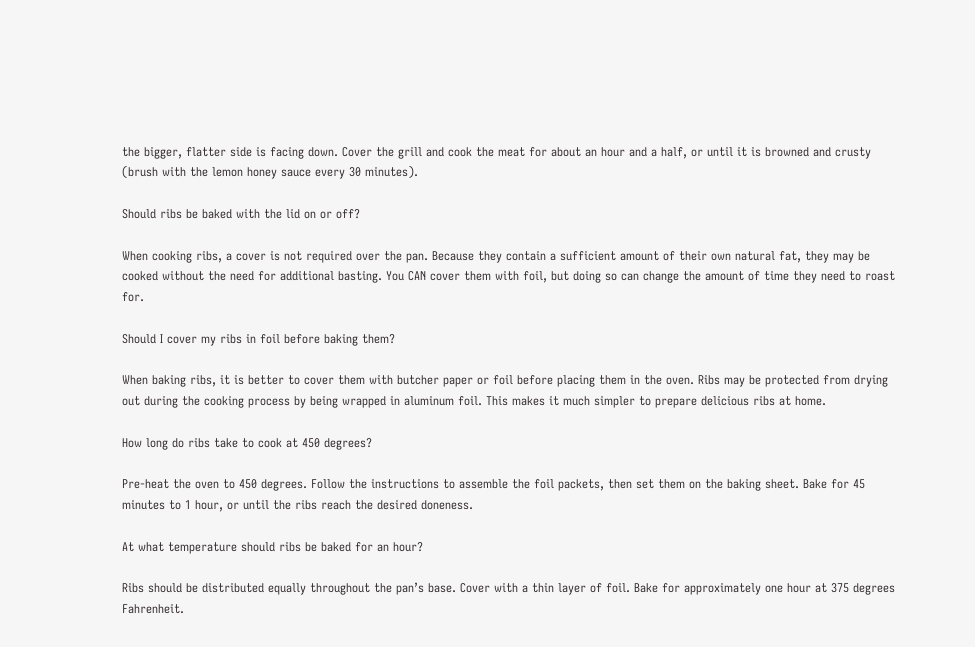the bigger, flatter side is facing down. Cover the grill and cook the meat for about an hour and a half, or until it is browned and crusty (brush with the lemon honey sauce every 30 minutes).

Should ribs be baked with the lid on or off?

When cooking ribs, a cover is not required over the pan. Because they contain a sufficient amount of their own natural fat, they may be cooked without the need for additional basting. You CAN cover them with foil, but doing so can change the amount of time they need to roast for.

Should I cover my ribs in foil before baking them?

When baking ribs, it is better to cover them with butcher paper or foil before placing them in the oven. Ribs may be protected from drying out during the cooking process by being wrapped in aluminum foil. This makes it much simpler to prepare delicious ribs at home.

How long do ribs take to cook at 450 degrees?

Pre-heat the oven to 450 degrees. Follow the instructions to assemble the foil packets, then set them on the baking sheet. Bake for 45 minutes to 1 hour, or until the ribs reach the desired doneness.

At what temperature should ribs be baked for an hour?

Ribs should be distributed equally throughout the pan’s base. Cover with a thin layer of foil. Bake for approximately one hour at 375 degrees Fahrenheit.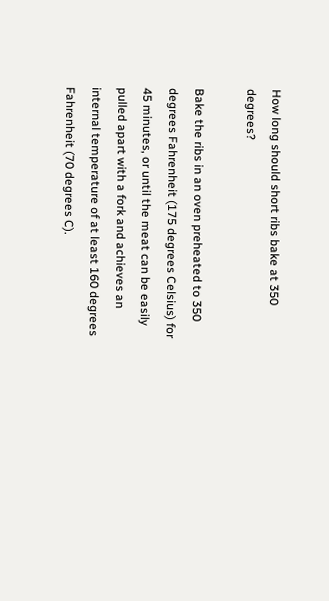How long should short ribs bake at 350 degrees?

Bake the ribs in an oven preheated to 350 degrees Fahrenheit (175 degrees Celsius) for 45 minutes, or until the meat can be easily pulled apart with a fork and achieves an internal temperature of at least 160 degrees Fahrenheit (70 degrees C).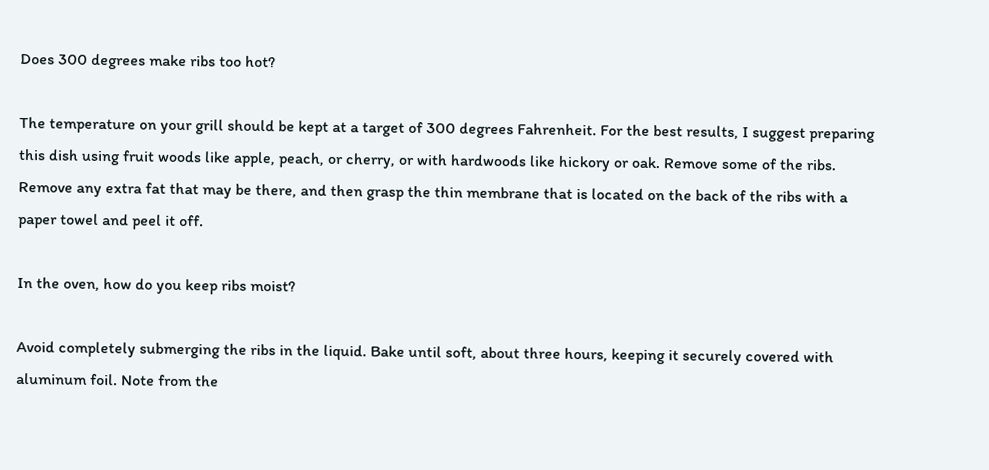Does 300 degrees make ribs too hot?

The temperature on your grill should be kept at a target of 300 degrees Fahrenheit. For the best results, I suggest preparing this dish using fruit woods like apple, peach, or cherry, or with hardwoods like hickory or oak. Remove some of the ribs. Remove any extra fat that may be there, and then grasp the thin membrane that is located on the back of the ribs with a paper towel and peel it off.

In the oven, how do you keep ribs moist?

Avoid completely submerging the ribs in the liquid. Bake until soft, about three hours, keeping it securely covered with aluminum foil. Note from the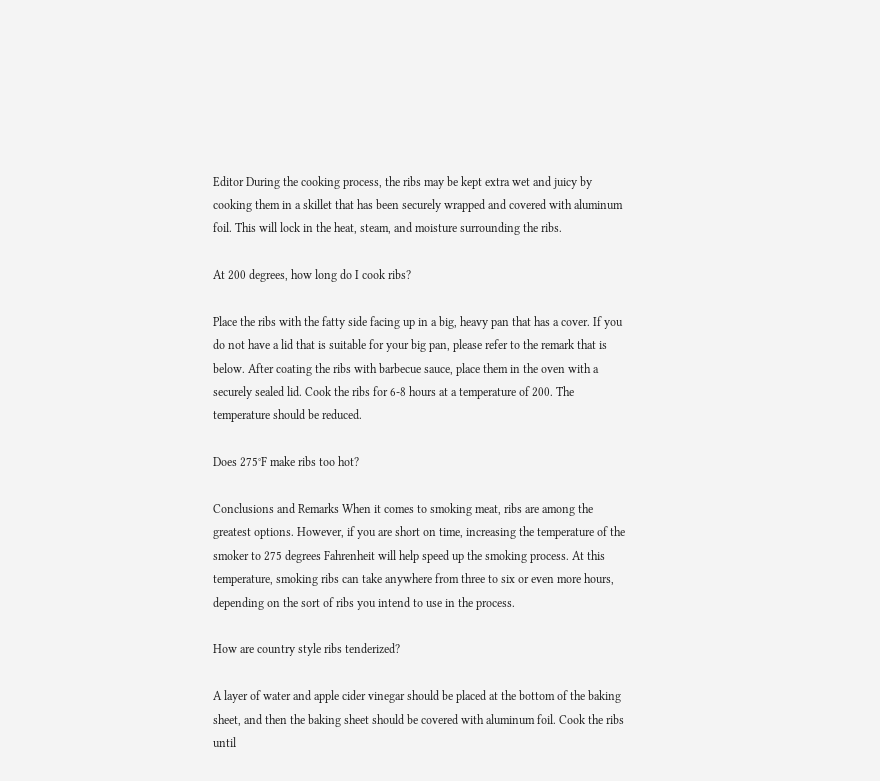Editor During the cooking process, the ribs may be kept extra wet and juicy by cooking them in a skillet that has been securely wrapped and covered with aluminum foil. This will lock in the heat, steam, and moisture surrounding the ribs.

At 200 degrees, how long do I cook ribs?

Place the ribs with the fatty side facing up in a big, heavy pan that has a cover. If you do not have a lid that is suitable for your big pan, please refer to the remark that is below. After coating the ribs with barbecue sauce, place them in the oven with a securely sealed lid. Cook the ribs for 6-8 hours at a temperature of 200. The temperature should be reduced.

Does 275°F make ribs too hot?

Conclusions and Remarks When it comes to smoking meat, ribs are among the greatest options. However, if you are short on time, increasing the temperature of the smoker to 275 degrees Fahrenheit will help speed up the smoking process. At this temperature, smoking ribs can take anywhere from three to six or even more hours, depending on the sort of ribs you intend to use in the process.

How are country style ribs tenderized?

A layer of water and apple cider vinegar should be placed at the bottom of the baking sheet, and then the baking sheet should be covered with aluminum foil. Cook the ribs until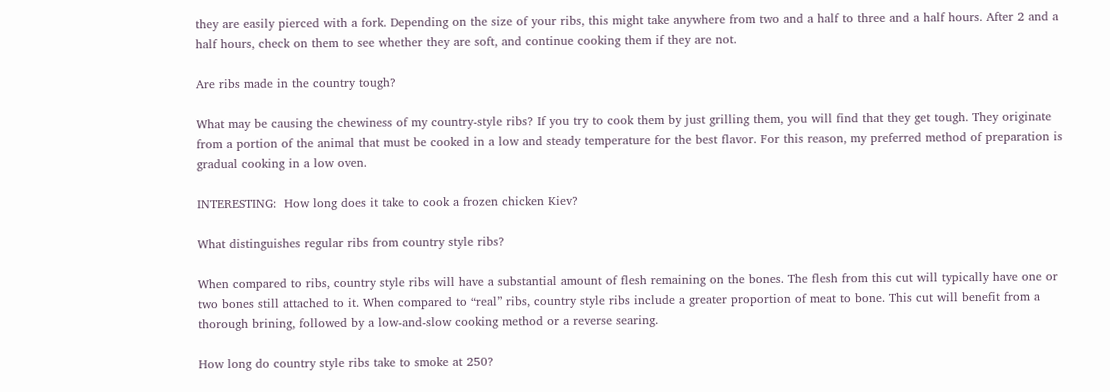they are easily pierced with a fork. Depending on the size of your ribs, this might take anywhere from two and a half to three and a half hours. After 2 and a half hours, check on them to see whether they are soft, and continue cooking them if they are not.

Are ribs made in the country tough?

What may be causing the chewiness of my country-style ribs? If you try to cook them by just grilling them, you will find that they get tough. They originate from a portion of the animal that must be cooked in a low and steady temperature for the best flavor. For this reason, my preferred method of preparation is gradual cooking in a low oven.

INTERESTING:  How long does it take to cook a frozen chicken Kiev?

What distinguishes regular ribs from country style ribs?

When compared to ribs, country style ribs will have a substantial amount of flesh remaining on the bones. The flesh from this cut will typically have one or two bones still attached to it. When compared to “real” ribs, country style ribs include a greater proportion of meat to bone. This cut will benefit from a thorough brining, followed by a low-and-slow cooking method or a reverse searing.

How long do country style ribs take to smoke at 250?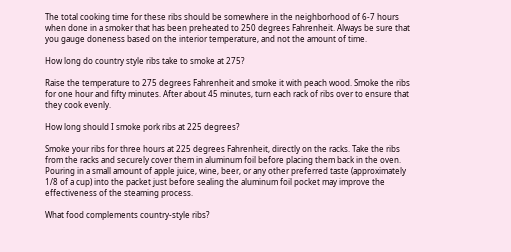The total cooking time for these ribs should be somewhere in the neighborhood of 6-7 hours when done in a smoker that has been preheated to 250 degrees Fahrenheit. Always be sure that you gauge doneness based on the interior temperature, and not the amount of time.

How long do country style ribs take to smoke at 275?

Raise the temperature to 275 degrees Fahrenheit and smoke it with peach wood. Smoke the ribs for one hour and fifty minutes. After about 45 minutes, turn each rack of ribs over to ensure that they cook evenly.

How long should I smoke pork ribs at 225 degrees?

Smoke your ribs for three hours at 225 degrees Fahrenheit, directly on the racks. Take the ribs from the racks and securely cover them in aluminum foil before placing them back in the oven. Pouring in a small amount of apple juice, wine, beer, or any other preferred taste (approximately 1/8 of a cup) into the packet just before sealing the aluminum foil pocket may improve the effectiveness of the steaming process.

What food complements country-style ribs?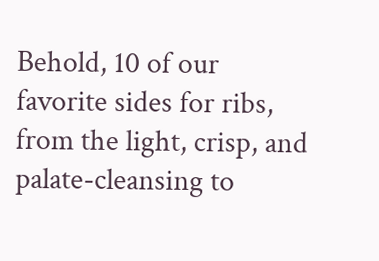Behold, 10 of our favorite sides for ribs, from the light, crisp, and palate-cleansing to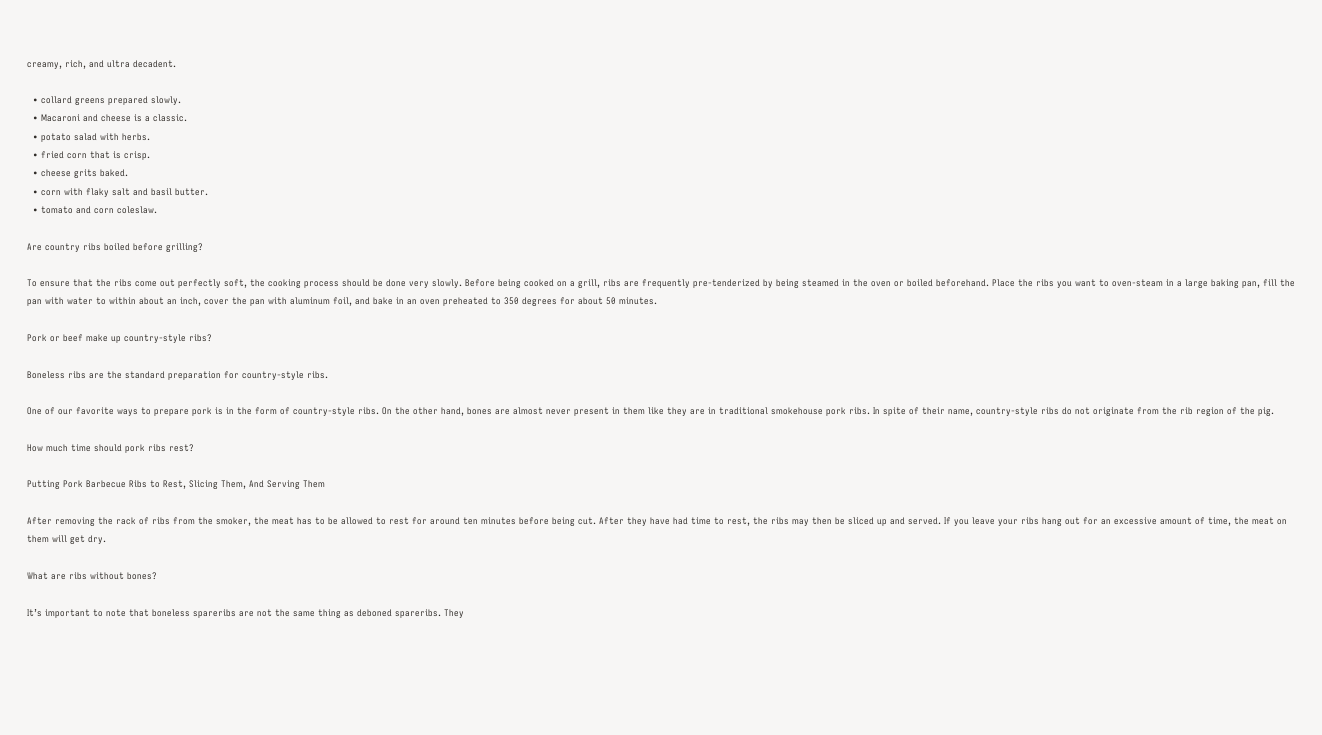creamy, rich, and ultra decadent.

  • collard greens prepared slowly.
  • Macaroni and cheese is a classic.
  • potato salad with herbs.
  • fried corn that is crisp.
  • cheese grits baked.
  • corn with flaky salt and basil butter.
  • tomato and corn coleslaw.

Are country ribs boiled before grilling?

To ensure that the ribs come out perfectly soft, the cooking process should be done very slowly. Before being cooked on a grill, ribs are frequently pre-tenderized by being steamed in the oven or boiled beforehand. Place the ribs you want to oven-steam in a large baking pan, fill the pan with water to within about an inch, cover the pan with aluminum foil, and bake in an oven preheated to 350 degrees for about 50 minutes.

Pork or beef make up country-style ribs?

Boneless ribs are the standard preparation for country-style ribs.

One of our favorite ways to prepare pork is in the form of country-style ribs. On the other hand, bones are almost never present in them like they are in traditional smokehouse pork ribs. In spite of their name, country-style ribs do not originate from the rib region of the pig.

How much time should pork ribs rest?

Putting Pork Barbecue Ribs to Rest, Slicing Them, And Serving Them

After removing the rack of ribs from the smoker, the meat has to be allowed to rest for around ten minutes before being cut. After they have had time to rest, the ribs may then be sliced up and served. If you leave your ribs hang out for an excessive amount of time, the meat on them will get dry.

What are ribs without bones?

It’s important to note that boneless spareribs are not the same thing as deboned spareribs. They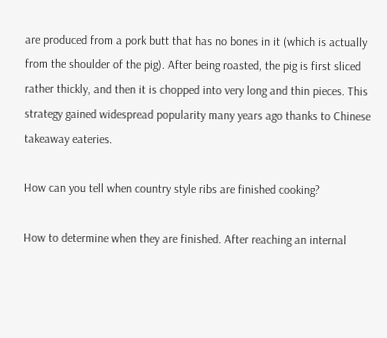are produced from a pork butt that has no bones in it (which is actually from the shoulder of the pig). After being roasted, the pig is first sliced rather thickly, and then it is chopped into very long and thin pieces. This strategy gained widespread popularity many years ago thanks to Chinese takeaway eateries.

How can you tell when country style ribs are finished cooking?

How to determine when they are finished. After reaching an internal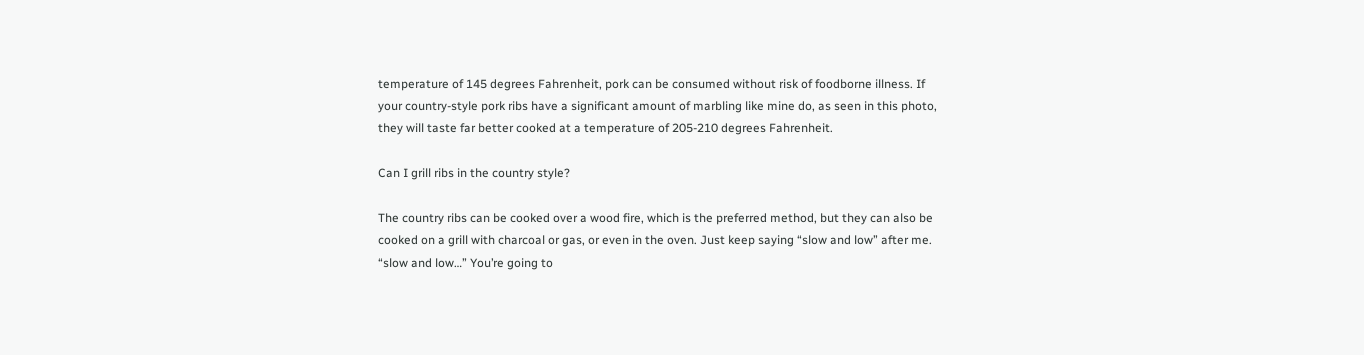temperature of 145 degrees Fahrenheit, pork can be consumed without risk of foodborne illness. If your country-style pork ribs have a significant amount of marbling like mine do, as seen in this photo, they will taste far better cooked at a temperature of 205-210 degrees Fahrenheit.

Can I grill ribs in the country style?

The country ribs can be cooked over a wood fire, which is the preferred method, but they can also be cooked on a grill with charcoal or gas, or even in the oven. Just keep saying “slow and low” after me. “slow and low…” You’re going to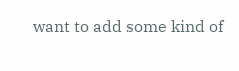want to add some kind of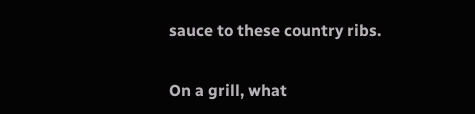sauce to these country ribs.

On a grill, what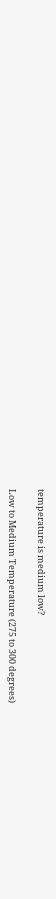temperature is medium low?

Low to Medium Temperature (275 to 300 degrees)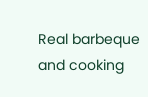Real barbeque and cooking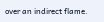over an indirect flame.